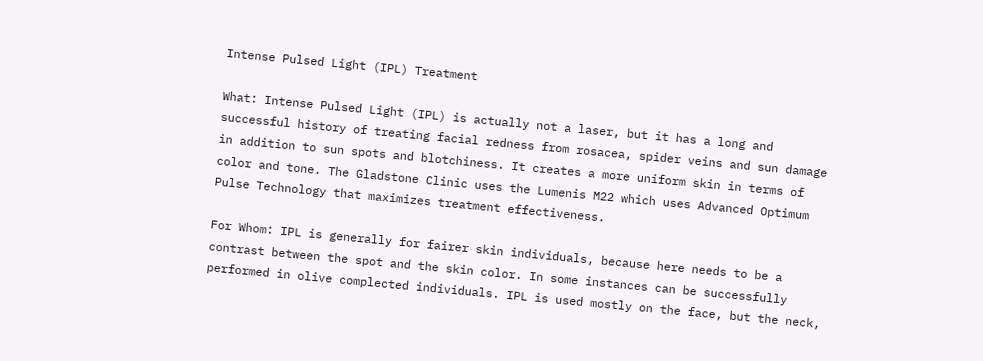Intense Pulsed Light (IPL) Treatment

What: Intense Pulsed Light (IPL) is actually not a laser, but it has a long and successful history of treating facial redness from rosacea, spider veins and sun damage in addition to sun spots and blotchiness. It creates a more uniform skin in terms of color and tone. The Gladstone Clinic uses the Lumenis M22 which uses Advanced Optimum Pulse Technology that maximizes treatment effectiveness.

For Whom: IPL is generally for fairer skin individuals, because here needs to be a contrast between the spot and the skin color. In some instances can be successfully performed in olive complected individuals. IPL is used mostly on the face, but the neck,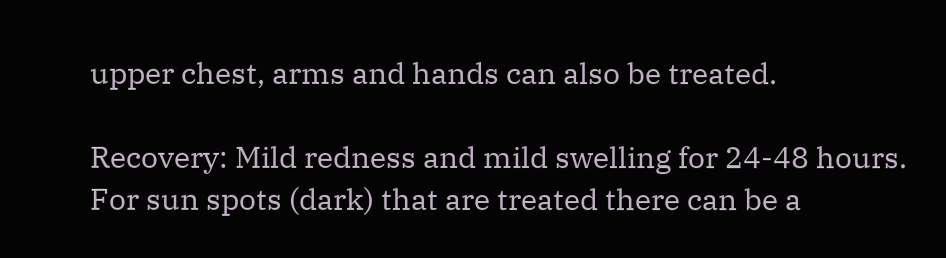upper chest, arms and hands can also be treated.

Recovery: Mild redness and mild swelling for 24-48 hours. For sun spots (dark) that are treated there can be a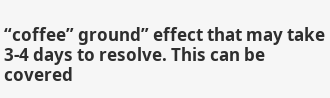“coffee” ground” effect that may take 3-4 days to resolve. This can be covered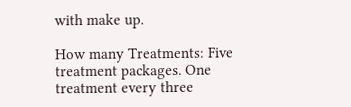with make up.

How many Treatments: Five treatment packages. One treatment every three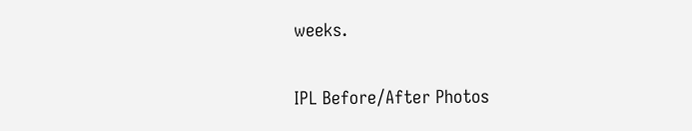weeks.

IPL Before/After Photos